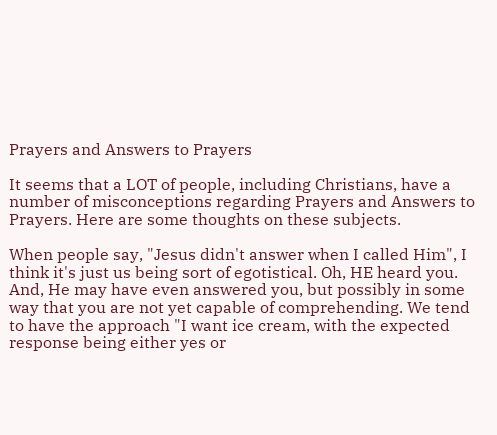Prayers and Answers to Prayers

It seems that a LOT of people, including Christians, have a number of misconceptions regarding Prayers and Answers to Prayers. Here are some thoughts on these subjects.

When people say, "Jesus didn't answer when I called Him", I think it's just us being sort of egotistical. Oh, HE heard you. And, He may have even answered you, but possibly in some way that you are not yet capable of comprehending. We tend to have the approach "I want ice cream, with the expected response being either yes or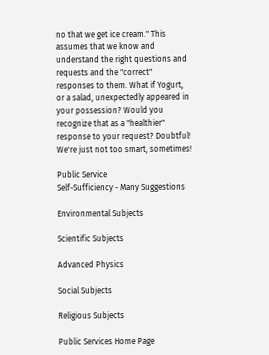no that we get ice cream." This assumes that we know and understand the right questions and requests and the "correct" responses to them. What if Yogurt, or a salad, unexpectedly appeared in your possession? Would you recognize that as a "healthier" response to your request? Doubtful! We're just not too smart, sometimes!

Public Service
Self-Sufficiency - Many Suggestions

Environmental Subjects

Scientific Subjects

Advanced Physics

Social Subjects

Religious Subjects

Public Services Home Page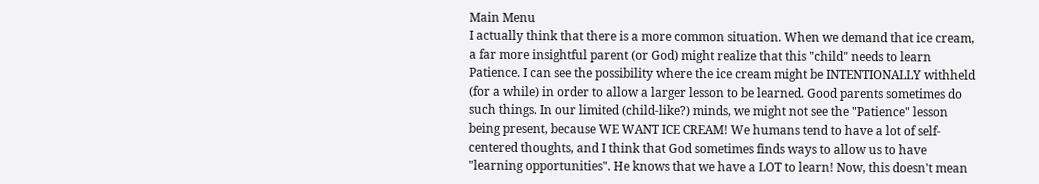Main Menu
I actually think that there is a more common situation. When we demand that ice cream, a far more insightful parent (or God) might realize that this "child" needs to learn Patience. I can see the possibility where the ice cream might be INTENTIONALLY withheld (for a while) in order to allow a larger lesson to be learned. Good parents sometimes do such things. In our limited (child-like?) minds, we might not see the "Patience" lesson being present, because WE WANT ICE CREAM! We humans tend to have a lot of self-centered thoughts, and I think that God sometimes finds ways to allow us to have "learning opportunities". He knows that we have a LOT to learn! Now, this doesn't mean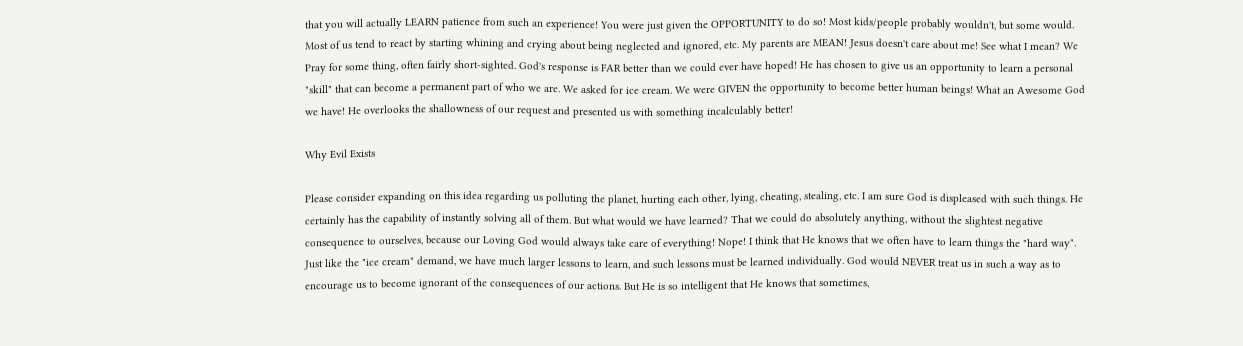that you will actually LEARN patience from such an experience! You were just given the OPPORTUNITY to do so! Most kids/people probably wouldn't, but some would. Most of us tend to react by starting whining and crying about being neglected and ignored, etc. My parents are MEAN! Jesus doesn't care about me! See what I mean? We Pray for some thing, often fairly short-sighted. God's response is FAR better than we could ever have hoped! He has chosen to give us an opportunity to learn a personal "skill" that can become a permanent part of who we are. We asked for ice cream. We were GIVEN the opportunity to become better human beings! What an Awesome God we have! He overlooks the shallowness of our request and presented us with something incalculably better!

Why Evil Exists

Please consider expanding on this idea regarding us polluting the planet, hurting each other, lying, cheating, stealing, etc. I am sure God is displeased with such things. He certainly has the capability of instantly solving all of them. But what would we have learned? That we could do absolutely anything, without the slightest negative consequence to ourselves, because our Loving God would always take care of everything! Nope! I think that He knows that we often have to learn things the "hard way". Just like the "ice cream" demand, we have much larger lessons to learn, and such lessons must be learned individually. God would NEVER treat us in such a way as to encourage us to become ignorant of the consequences of our actions. But He is so intelligent that He knows that sometimes,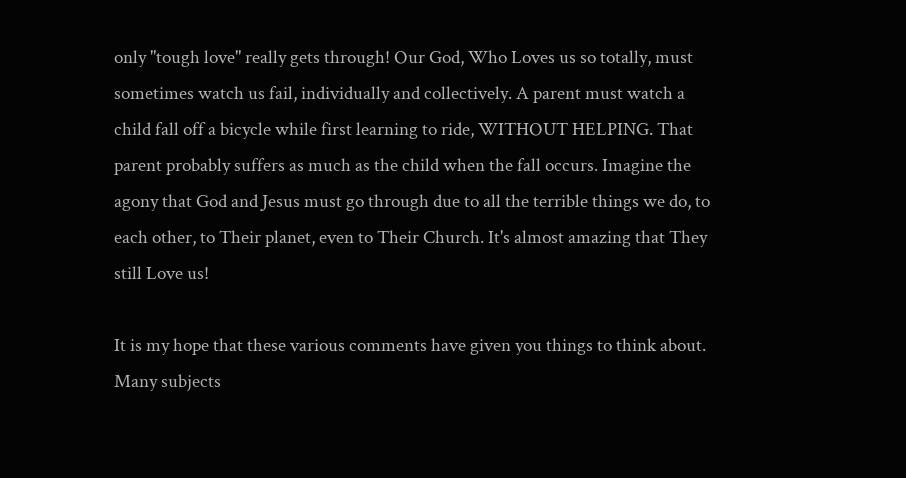only "tough love" really gets through! Our God, Who Loves us so totally, must sometimes watch us fail, individually and collectively. A parent must watch a child fall off a bicycle while first learning to ride, WITHOUT HELPING. That parent probably suffers as much as the child when the fall occurs. Imagine the agony that God and Jesus must go through due to all the terrible things we do, to each other, to Their planet, even to Their Church. It's almost amazing that They still Love us!

It is my hope that these various comments have given you things to think about. Many subjects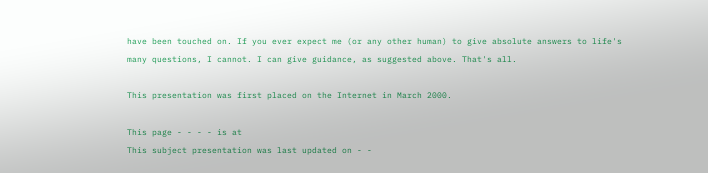have been touched on. If you ever expect me (or any other human) to give absolute answers to life's many questions, I cannot. I can give guidance, as suggested above. That's all.

This presentation was first placed on the Internet in March 2000.

This page - - - - is at
This subject presentation was last updated on - -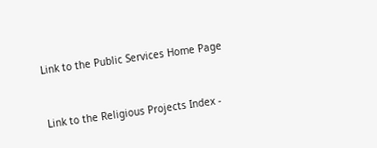Link to the Public Services Home Page


Link to the Religious Projects Index -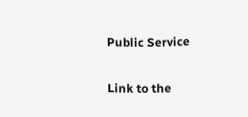Public Service


Link to the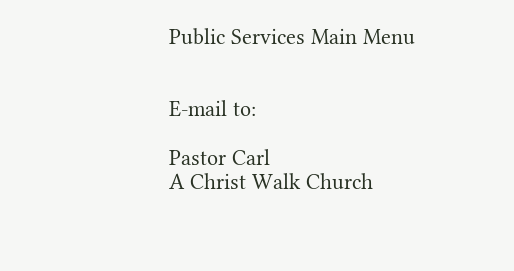Public Services Main Menu


E-mail to:

Pastor Carl
A Christ Walk Church